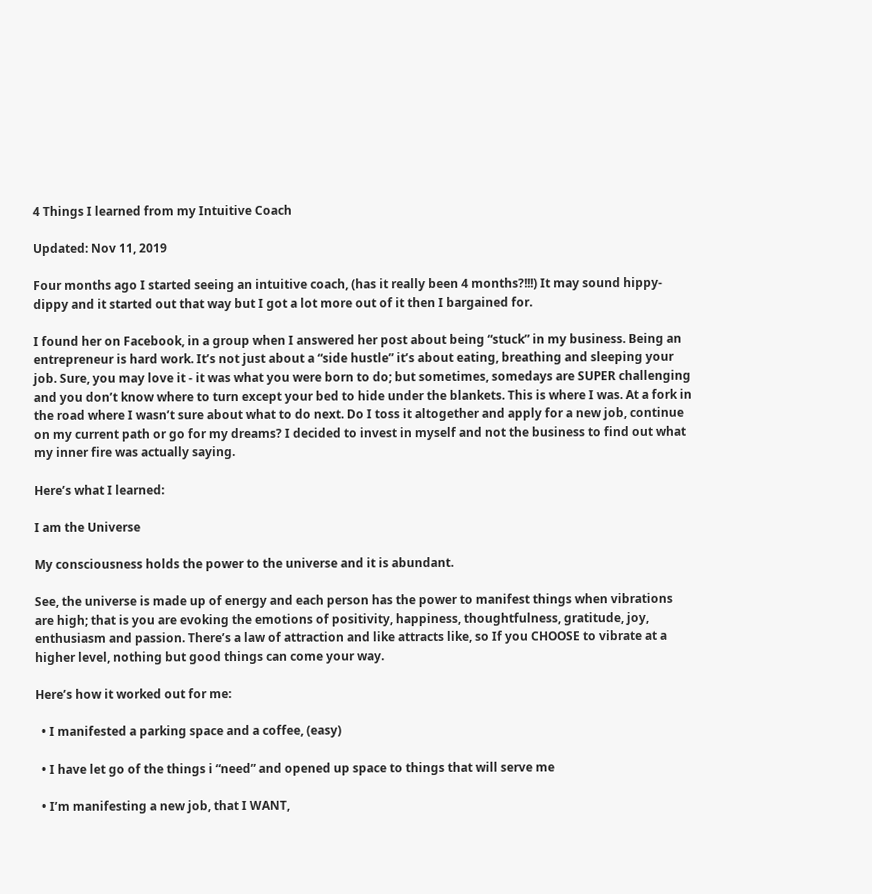4 Things I learned from my Intuitive Coach

Updated: Nov 11, 2019

Four months ago I started seeing an intuitive coach, (has it really been 4 months?!!!) It may sound hippy-dippy and it started out that way but I got a lot more out of it then I bargained for.

I found her on Facebook, in a group when I answered her post about being “stuck” in my business. Being an entrepreneur is hard work. It’s not just about a “side hustle” it’s about eating, breathing and sleeping your job. Sure, you may love it - it was what you were born to do; but sometimes, somedays are SUPER challenging and you don’t know where to turn except your bed to hide under the blankets. This is where I was. At a fork in the road where I wasn’t sure about what to do next. Do I toss it altogether and apply for a new job, continue on my current path or go for my dreams? I decided to invest in myself and not the business to find out what my inner fire was actually saying.

Here’s what I learned:

I am the Universe

My consciousness holds the power to the universe and it is abundant.

See, the universe is made up of energy and each person has the power to manifest things when vibrations are high; that is you are evoking the emotions of positivity, happiness, thoughtfulness, gratitude, joy, enthusiasm and passion. There’s a law of attraction and like attracts like, so If you CHOOSE to vibrate at a higher level, nothing but good things can come your way.

Here’s how it worked out for me:

  • I manifested a parking space and a coffee, (easy)

  • I have let go of the things i “need” and opened up space to things that will serve me

  • I’m manifesting a new job, that I WANT,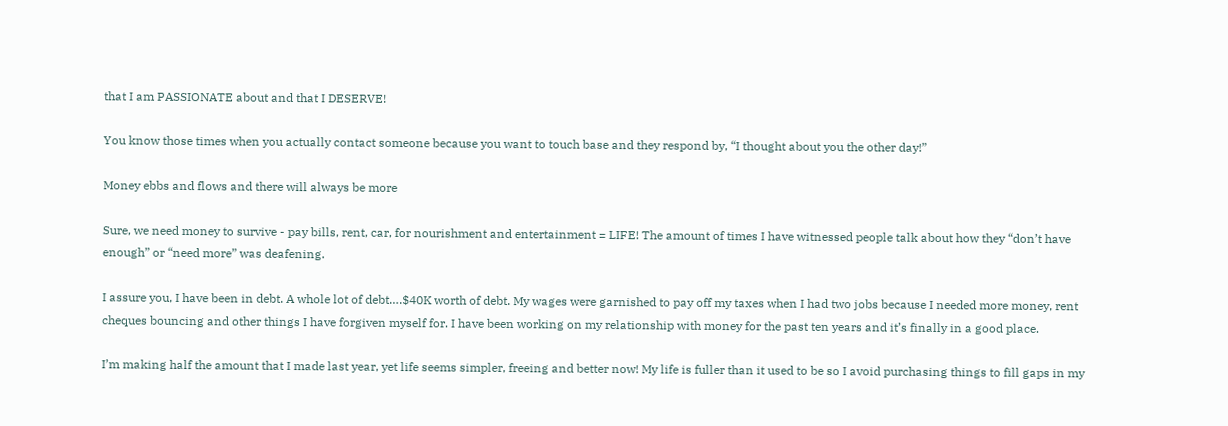that I am PASSIONATE about and that I DESERVE!

You know those times when you actually contact someone because you want to touch base and they respond by, “I thought about you the other day!”

Money ebbs and flows and there will always be more

Sure, we need money to survive - pay bills, rent, car, for nourishment and entertainment = LIFE! The amount of times I have witnessed people talk about how they “don’t have enough” or “need more” was deafening.

I assure you, I have been in debt. A whole lot of debt….$40K worth of debt. My wages were garnished to pay off my taxes when I had two jobs because I needed more money, rent cheques bouncing and other things I have forgiven myself for. I have been working on my relationship with money for the past ten years and it’s finally in a good place.

I’m making half the amount that I made last year, yet life seems simpler, freeing and better now! My life is fuller than it used to be so I avoid purchasing things to fill gaps in my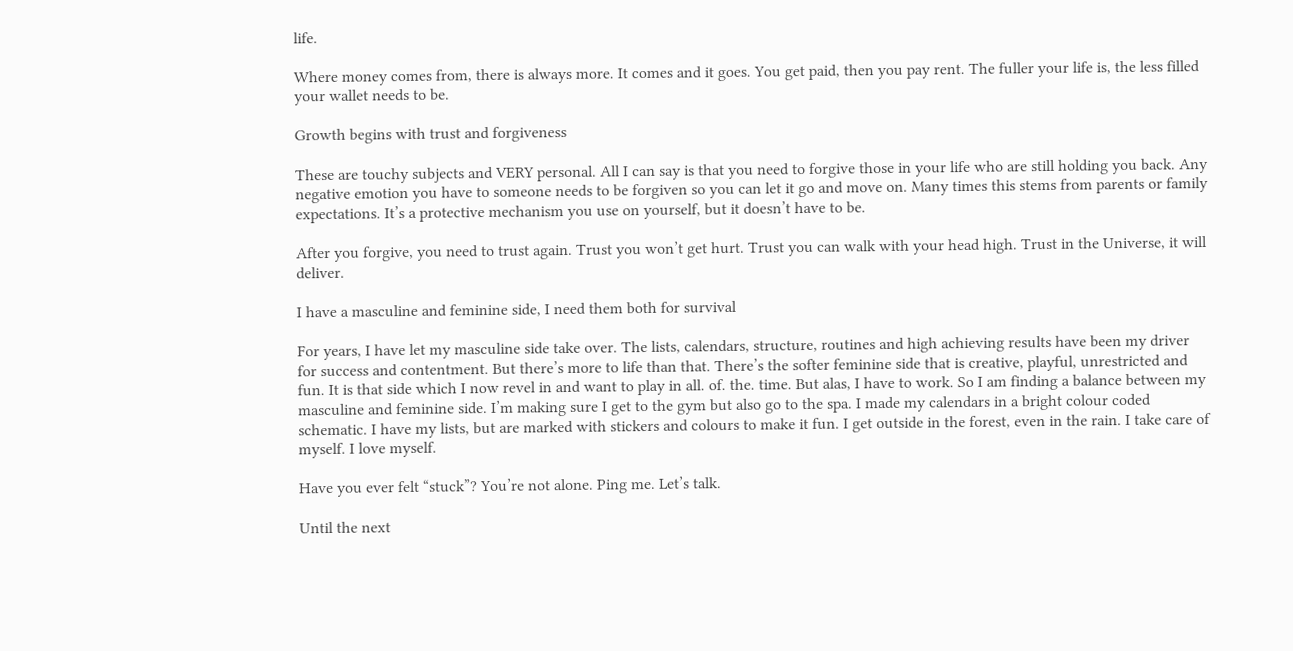life.

Where money comes from, there is always more. It comes and it goes. You get paid, then you pay rent. The fuller your life is, the less filled your wallet needs to be.

Growth begins with trust and forgiveness

These are touchy subjects and VERY personal. All I can say is that you need to forgive those in your life who are still holding you back. Any negative emotion you have to someone needs to be forgiven so you can let it go and move on. Many times this stems from parents or family expectations. It’s a protective mechanism you use on yourself, but it doesn’t have to be.

After you forgive, you need to trust again. Trust you won’t get hurt. Trust you can walk with your head high. Trust in the Universe, it will deliver.

I have a masculine and feminine side, I need them both for survival

For years, I have let my masculine side take over. The lists, calendars, structure, routines and high achieving results have been my driver for success and contentment. But there’s more to life than that. There’s the softer feminine side that is creative, playful, unrestricted and fun. It is that side which I now revel in and want to play in all. of. the. time. But alas, I have to work. So I am finding a balance between my masculine and feminine side. I’m making sure I get to the gym but also go to the spa. I made my calendars in a bright colour coded schematic. I have my lists, but are marked with stickers and colours to make it fun. I get outside in the forest, even in the rain. I take care of myself. I love myself.

Have you ever felt “stuck”? You’re not alone. Ping me. Let’s talk.

Until the next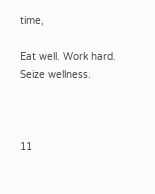time,

Eat well. Work hard. Seize wellness.



11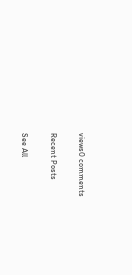views0 comments

Recent Posts

See All